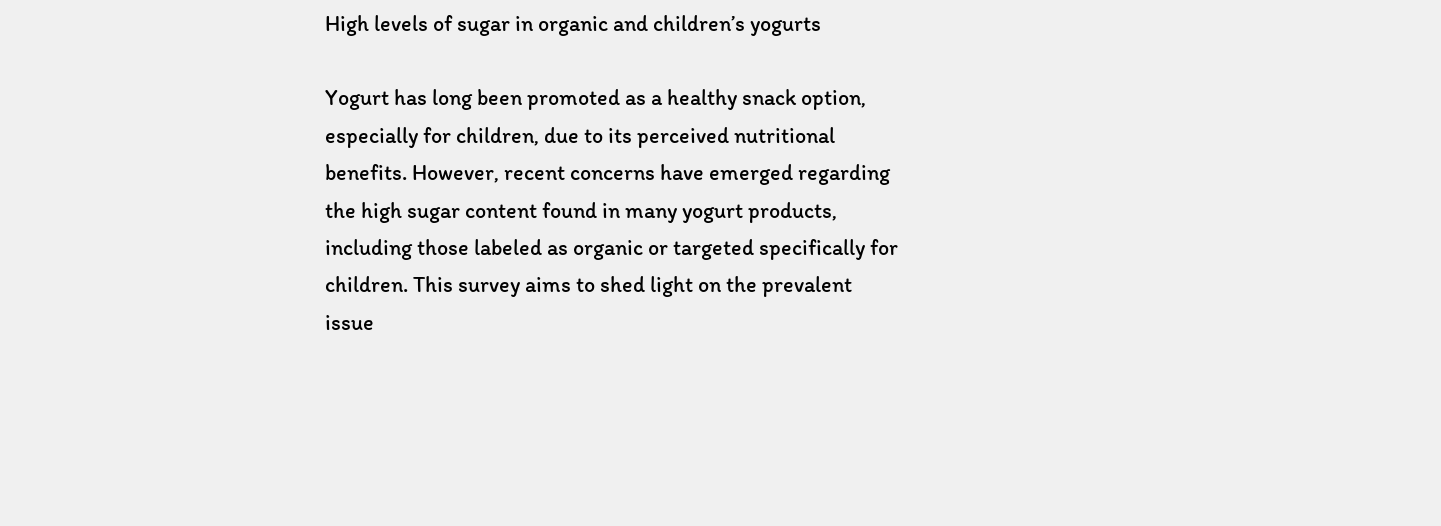High levels of sugar in organic and children’s yogurts

Yogurt has long been promoted as a healthy snack option, especially for children, due to its perceived nutritional benefits. However, recent concerns have emerged regarding the high sugar content found in many yogurt products, including those labeled as organic or targeted specifically for children. This survey aims to shed light on the prevalent issue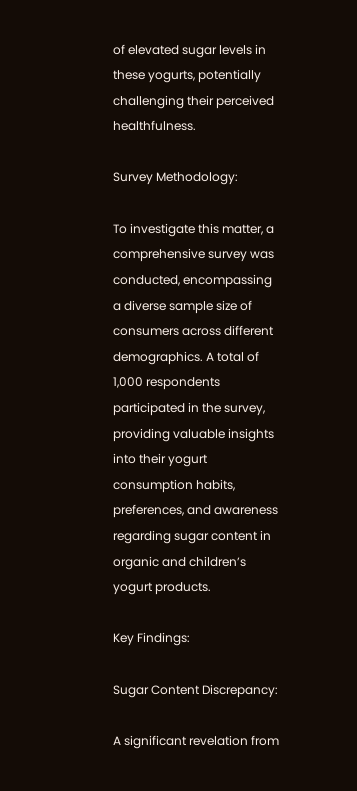of elevated sugar levels in these yogurts, potentially challenging their perceived healthfulness.

Survey Methodology:

To investigate this matter, a comprehensive survey was conducted, encompassing a diverse sample size of consumers across different demographics. A total of 1,000 respondents participated in the survey, providing valuable insights into their yogurt consumption habits, preferences, and awareness regarding sugar content in organic and children’s yogurt products.

Key Findings:

Sugar Content Discrepancy:

A significant revelation from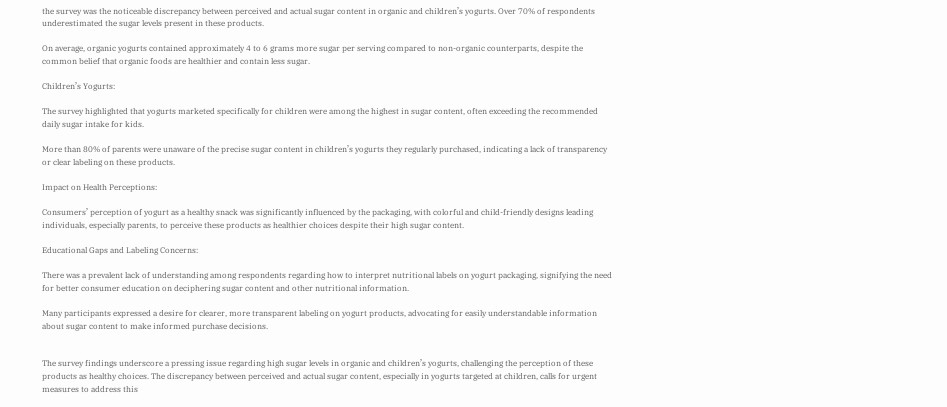the survey was the noticeable discrepancy between perceived and actual sugar content in organic and children’s yogurts. Over 70% of respondents underestimated the sugar levels present in these products.

On average, organic yogurts contained approximately 4 to 6 grams more sugar per serving compared to non-organic counterparts, despite the common belief that organic foods are healthier and contain less sugar.

Children’s Yogurts:

The survey highlighted that yogurts marketed specifically for children were among the highest in sugar content, often exceeding the recommended daily sugar intake for kids.

More than 80% of parents were unaware of the precise sugar content in children’s yogurts they regularly purchased, indicating a lack of transparency or clear labeling on these products.

Impact on Health Perceptions:

Consumers’ perception of yogurt as a healthy snack was significantly influenced by the packaging, with colorful and child-friendly designs leading individuals, especially parents, to perceive these products as healthier choices despite their high sugar content.

Educational Gaps and Labeling Concerns:

There was a prevalent lack of understanding among respondents regarding how to interpret nutritional labels on yogurt packaging, signifying the need for better consumer education on deciphering sugar content and other nutritional information.

Many participants expressed a desire for clearer, more transparent labeling on yogurt products, advocating for easily understandable information about sugar content to make informed purchase decisions.


The survey findings underscore a pressing issue regarding high sugar levels in organic and children’s yogurts, challenging the perception of these products as healthy choices. The discrepancy between perceived and actual sugar content, especially in yogurts targeted at children, calls for urgent measures to address this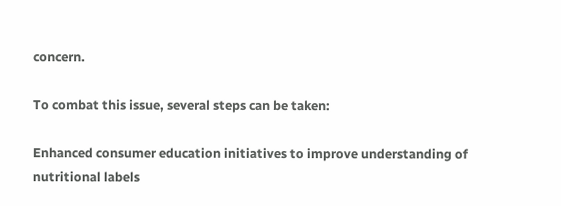concern.

To combat this issue, several steps can be taken:

Enhanced consumer education initiatives to improve understanding of nutritional labels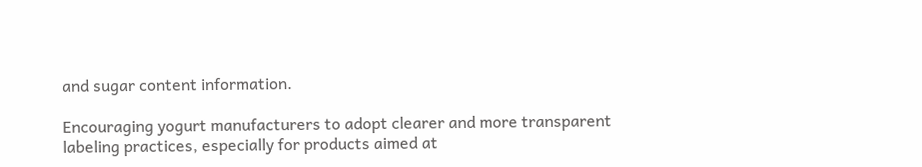and sugar content information.

Encouraging yogurt manufacturers to adopt clearer and more transparent labeling practices, especially for products aimed at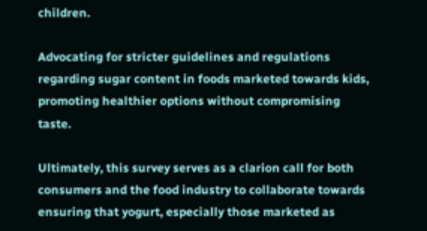children.

Advocating for stricter guidelines and regulations regarding sugar content in foods marketed towards kids, promoting healthier options without compromising taste.

Ultimately, this survey serves as a clarion call for both consumers and the food industry to collaborate towards ensuring that yogurt, especially those marketed as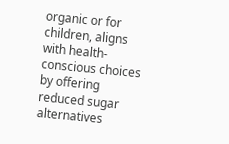organic or for children, aligns with health-conscious choices by offering reduced sugar alternatives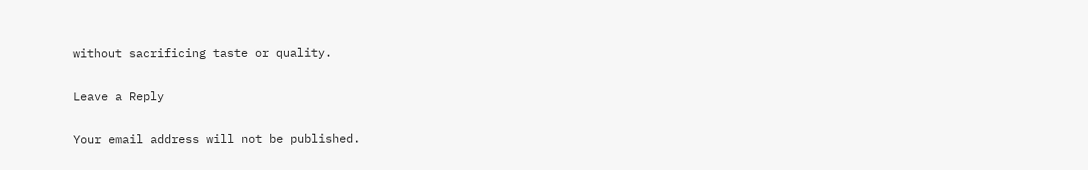without sacrificing taste or quality.

Leave a Reply

Your email address will not be published.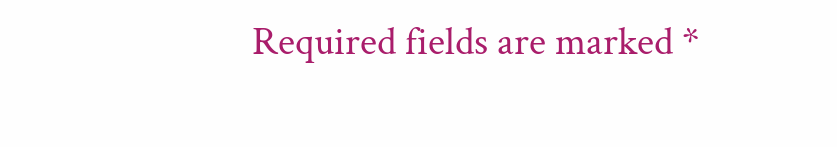Required fields are marked *